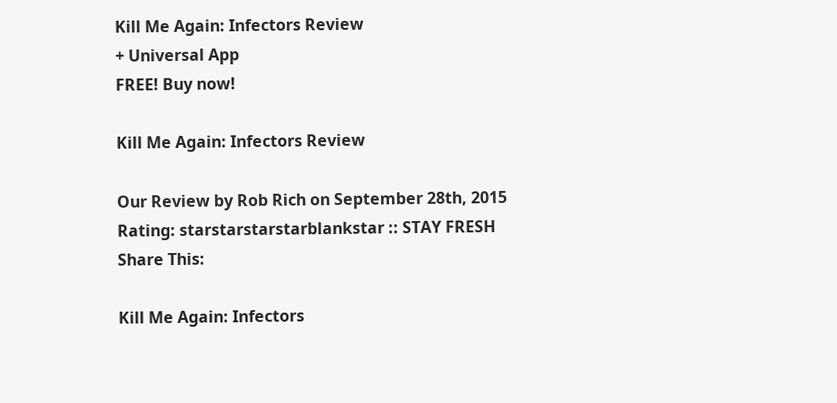Kill Me Again: Infectors Review
+ Universal App
FREE! Buy now!

Kill Me Again: Infectors Review

Our Review by Rob Rich on September 28th, 2015
Rating: starstarstarstarblankstar :: STAY FRESH
Share This:

Kill Me Again: Infectors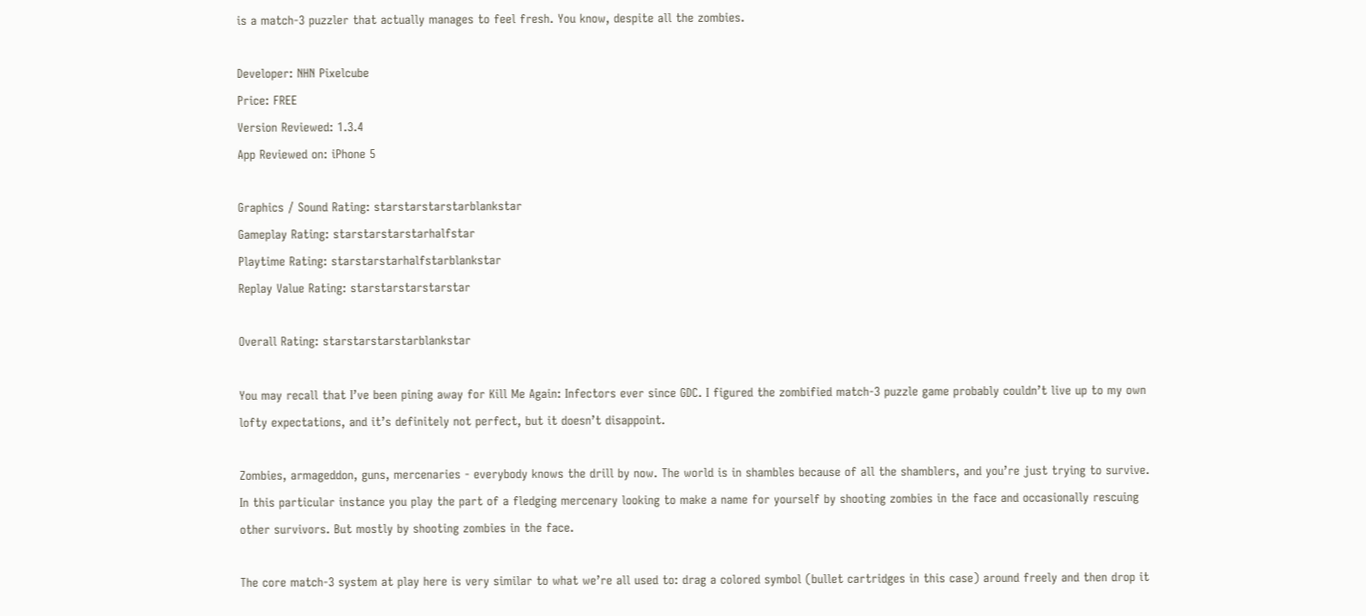is a match-3 puzzler that actually manages to feel fresh. You know, despite all the zombies.

Developer: NHN Pixelcube
Price: FREE
Version Reviewed: 1.3.4
App Reviewed on: iPhone 5

Graphics / Sound Rating: starstarstarstarblankstar
Gameplay Rating: starstarstarstarhalfstar
Playtime Rating: starstarstarhalfstarblankstar
Replay Value Rating: starstarstarstarstar

Overall Rating: starstarstarstarblankstar

You may recall that I’ve been pining away for Kill Me Again: Infectors ever since GDC. I figured the zombified match-3 puzzle game probably couldn’t live up to my own lofty expectations, and it’s definitely not perfect, but it doesn’t disappoint.

Zombies, armageddon, guns, mercenaries - everybody knows the drill by now. The world is in shambles because of all the shamblers, and you’re just trying to survive. In this particular instance you play the part of a fledging mercenary looking to make a name for yourself by shooting zombies in the face and occasionally rescuing other survivors. But mostly by shooting zombies in the face.

The core match-3 system at play here is very similar to what we’re all used to: drag a colored symbol (bullet cartridges in this case) around freely and then drop it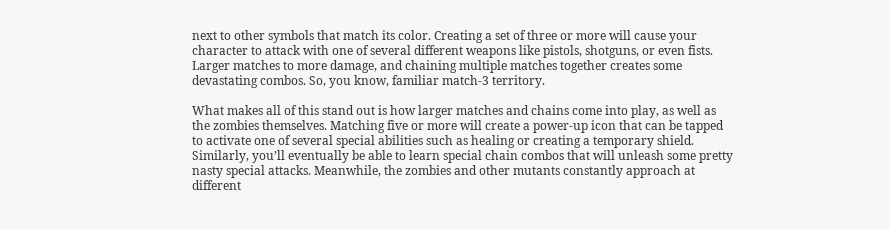next to other symbols that match its color. Creating a set of three or more will cause your character to attack with one of several different weapons like pistols, shotguns, or even fists. Larger matches to more damage, and chaining multiple matches together creates some devastating combos. So, you know, familiar match-3 territory.

What makes all of this stand out is how larger matches and chains come into play, as well as the zombies themselves. Matching five or more will create a power-up icon that can be tapped to activate one of several special abilities such as healing or creating a temporary shield. Similarly, you’ll eventually be able to learn special chain combos that will unleash some pretty nasty special attacks. Meanwhile, the zombies and other mutants constantly approach at different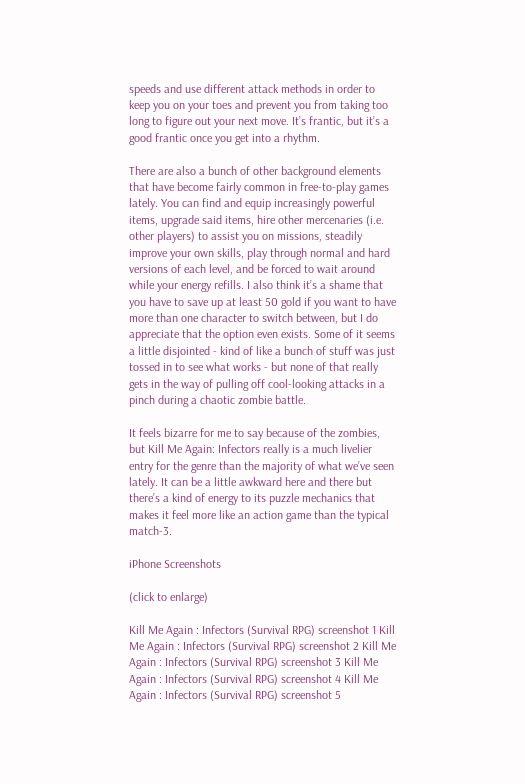speeds and use different attack methods in order to keep you on your toes and prevent you from taking too long to figure out your next move. It’s frantic, but it’s a good frantic once you get into a rhythm.

There are also a bunch of other background elements that have become fairly common in free-to-play games lately. You can find and equip increasingly powerful items, upgrade said items, hire other mercenaries (i.e. other players) to assist you on missions, steadily improve your own skills, play through normal and hard versions of each level, and be forced to wait around while your energy refills. I also think it’s a shame that you have to save up at least 50 gold if you want to have more than one character to switch between, but I do appreciate that the option even exists. Some of it seems a little disjointed - kind of like a bunch of stuff was just tossed in to see what works - but none of that really gets in the way of pulling off cool-looking attacks in a pinch during a chaotic zombie battle.

It feels bizarre for me to say because of the zombies, but Kill Me Again: Infectors really is a much livelier entry for the genre than the majority of what we’ve seen lately. It can be a little awkward here and there but there’s a kind of energy to its puzzle mechanics that makes it feel more like an action game than the typical match-3.

iPhone Screenshots

(click to enlarge)

Kill Me Again : Infectors (Survival RPG) screenshot 1 Kill Me Again : Infectors (Survival RPG) screenshot 2 Kill Me Again : Infectors (Survival RPG) screenshot 3 Kill Me Again : Infectors (Survival RPG) screenshot 4 Kill Me Again : Infectors (Survival RPG) screenshot 5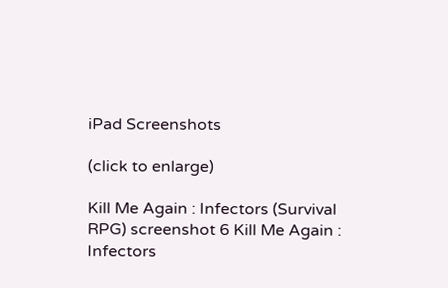iPad Screenshots

(click to enlarge)

Kill Me Again : Infectors (Survival RPG) screenshot 6 Kill Me Again : Infectors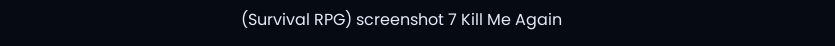(Survival RPG) screenshot 7 Kill Me Again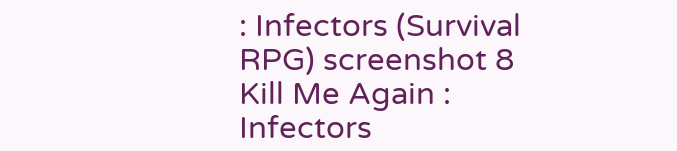: Infectors (Survival RPG) screenshot 8 Kill Me Again : Infectors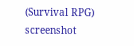(Survival RPG) screenshot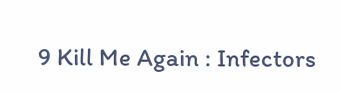9 Kill Me Again : Infectors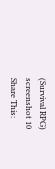(Survival RPG) screenshot 10
Share This: